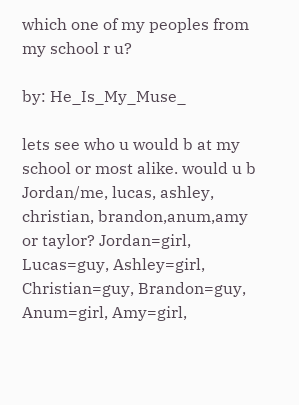which one of my peoples from my school r u?

by: He_Is_My_Muse_

lets see who u would b at my school or most alike. would u b Jordan/me, lucas, ashley, christian, brandon,anum,amy or taylor? Jordan=girl, Lucas=guy, Ashley=girl, Christian=guy, Brandon=guy, Anum=girl, Amy=girl,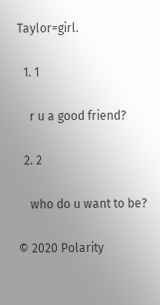Taylor=girl.

  1. 1

    r u a good friend?

  2. 2

    who do u want to be?

© 2020 Polarity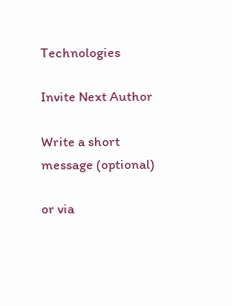Technologies

Invite Next Author

Write a short message (optional)

or via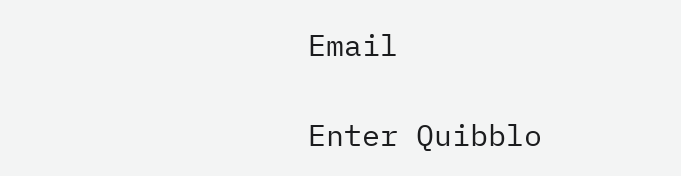Email

Enter Quibblo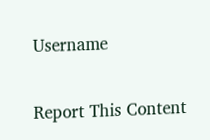Username


Report This Content